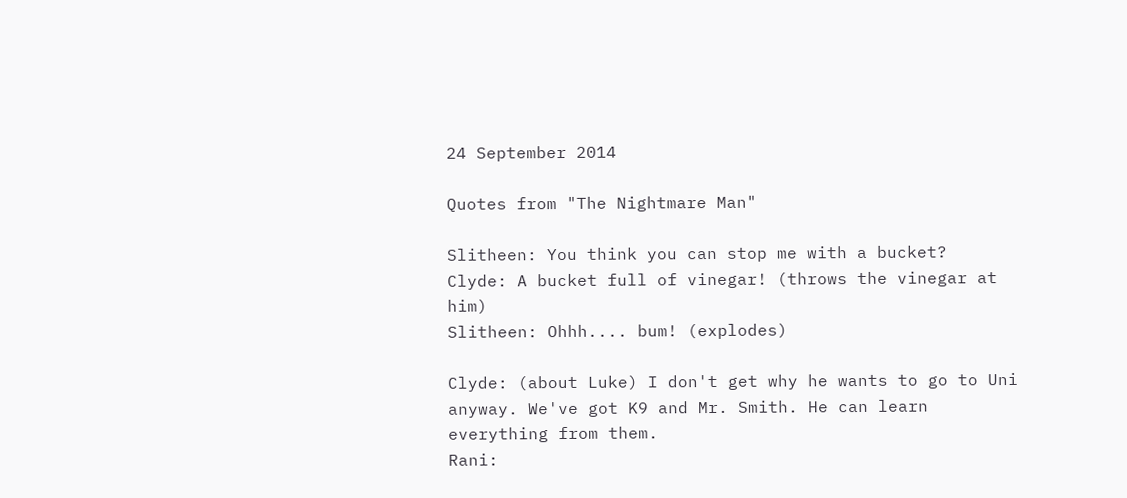24 September 2014

Quotes from "The Nightmare Man"

Slitheen: You think you can stop me with a bucket?
Clyde: A bucket full of vinegar! (throws the vinegar at him)
Slitheen: Ohhh.... bum! (explodes)

Clyde: (about Luke) I don't get why he wants to go to Uni anyway. We've got K9 and Mr. Smith. He can learn everything from them.
Rani: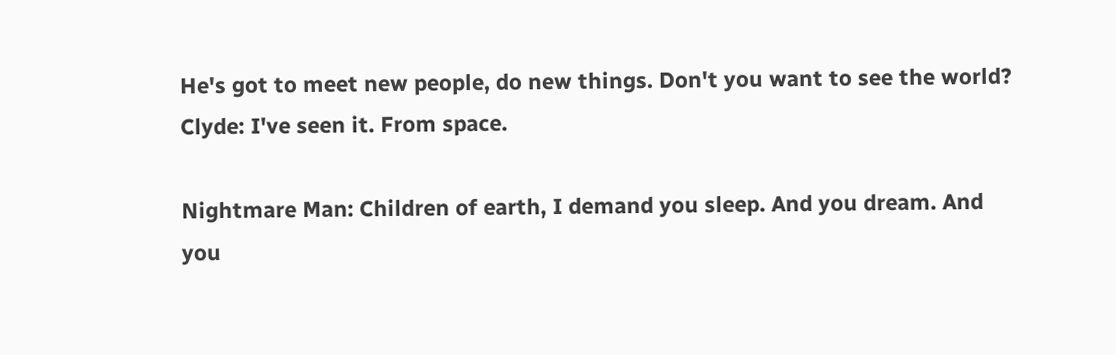He's got to meet new people, do new things. Don't you want to see the world?
Clyde: I've seen it. From space.

Nightmare Man: Children of earth, I demand you sleep. And you dream. And you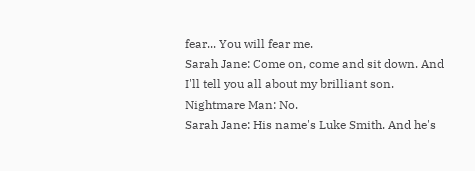fear... You will fear me.
Sarah Jane: Come on, come and sit down. And I'll tell you all about my brilliant son.
Nightmare Man: No.
Sarah Jane: His name's Luke Smith. And he's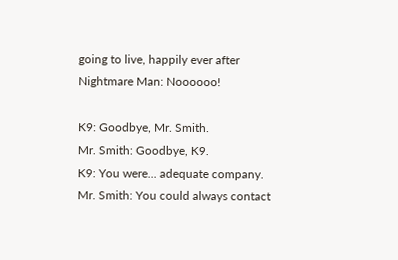going to live, happily ever after
Nightmare Man: Noooooo!

K9: Goodbye, Mr. Smith.
Mr. Smith: Goodbye, K9.
K9: You were... adequate company.
Mr. Smith: You could always contact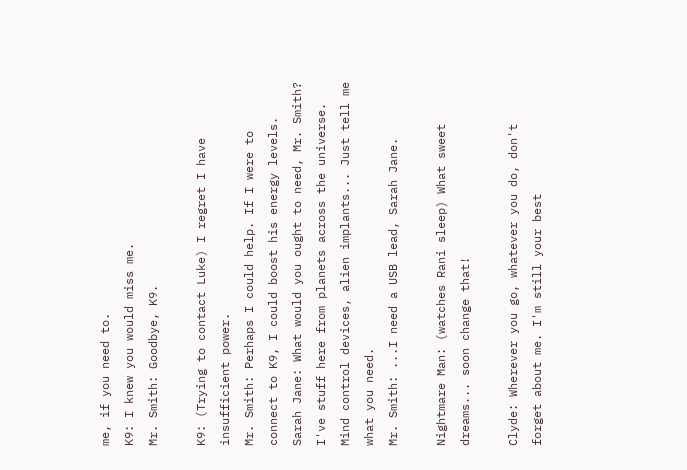me, if you need to.
K9: I knew you would miss me.
Mr. Smith: Goodbye, K9.

K9: (Trying to contact Luke) I regret I have insufficient power.
Mr. Smith: Perhaps I could help. If I were to connect to K9, I could boost his energy levels.
Sarah Jane: What would you ought to need, Mr. Smith? I've stuff here from planets across the universe. Mind control devices, alien implants... Just tell me what you need.
Mr. Smith: ...I need a USB lead, Sarah Jane.

Nightmare Man: (watches Rani sleep) What sweet dreams... soon change that!

Clyde: Wherever you go, whatever you do, don't forget about me. I'm still your best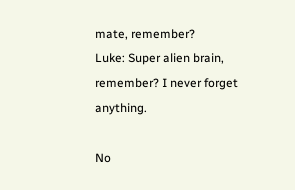mate, remember?
Luke: Super alien brain, remember? I never forget anything.

No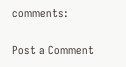comments:

Post a Comment